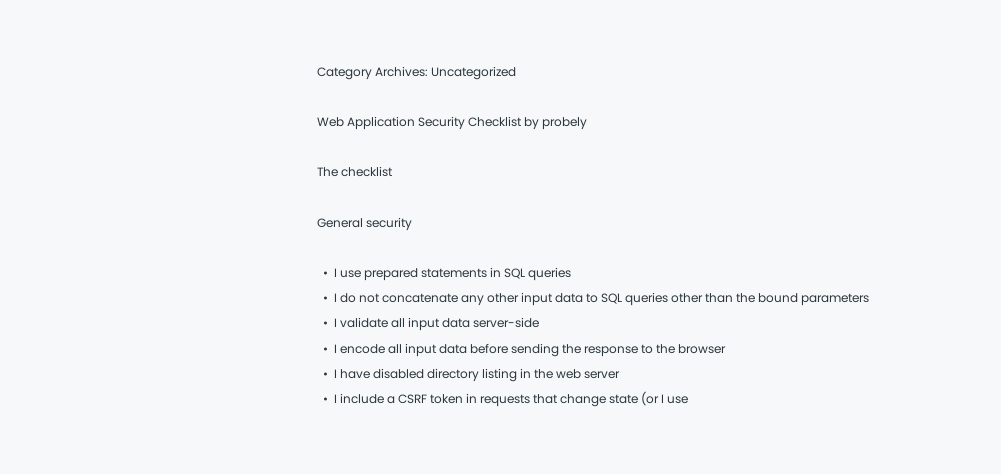Category Archives: Uncategorized

Web Application Security Checklist by probely

The checklist

General security

  •  I use prepared statements in SQL queries
  •  I do not concatenate any other input data to SQL queries other than the bound parameters
  •  I validate all input data server-side
  •  I encode all input data before sending the response to the browser
  •  I have disabled directory listing in the web server
  •  I include a CSRF token in requests that change state (or I use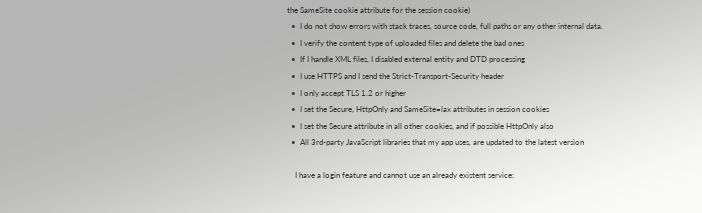the SameSite cookie attribute for the session cookie)
  •  I do not show errors with stack traces, source code, full paths or any other internal data.
  •  I verify the content type of uploaded files and delete the bad ones
  •  If I handle XML files, I disabled external entity and DTD processing
  •  I use HTTPS and I send the Strict-Transport-Security header
  •  I only accept TLS 1.2 or higher
  •  I set the Secure, HttpOnly and SameSite=lax attributes in session cookies
  •  I set the Secure attribute in all other cookies, and if possible HttpOnly also
  •  All 3rd-party JavaScript libraries that my app uses, are updated to the latest version

    I have a login feature and cannot use an already existent service: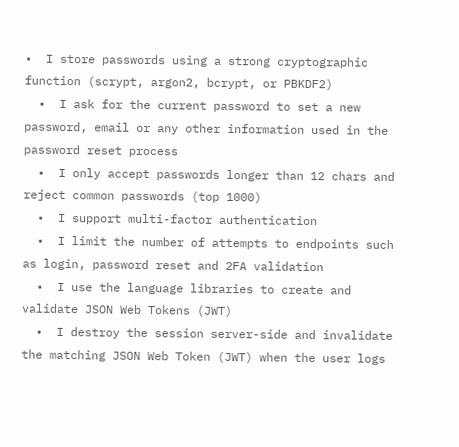•  I store passwords using a strong cryptographic function (scrypt, argon2, bcrypt, or PBKDF2)
  •  I ask for the current password to set a new password, email or any other information used in the password reset process
  •  I only accept passwords longer than 12 chars and reject common passwords (top 1000)
  •  I support multi-factor authentication
  •  I limit the number of attempts to endpoints such as login, password reset and 2FA validation
  •  I use the language libraries to create and validate JSON Web Tokens (JWT)
  •  I destroy the session server-side and invalidate the matching JSON Web Token (JWT) when the user logs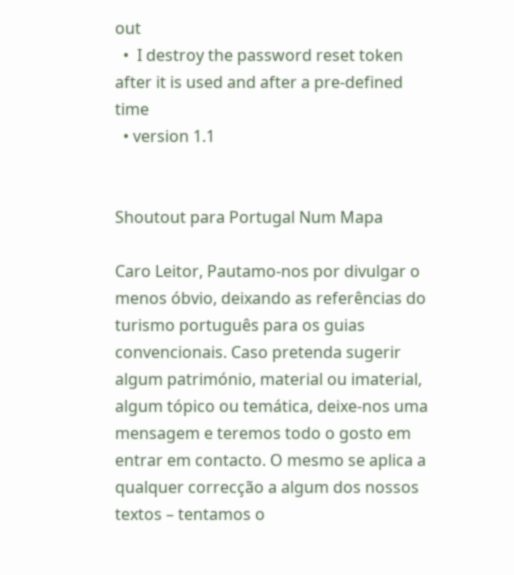out
  •  I destroy the password reset token after it is used and after a pre-defined time
  • version 1.1


Shoutout para Portugal Num Mapa

Caro Leitor, Pautamo-nos por divulgar o menos óbvio, deixando as referências do turismo português para os guias convencionais. Caso pretenda sugerir algum património, material ou imaterial, algum tópico ou temática, deixe-nos uma mensagem e teremos todo o gosto em entrar em contacto. O mesmo se aplica a qualquer correcção a algum dos nossos textos – tentamos o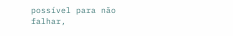possível para não falhar,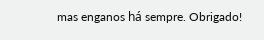mas enganos há sempre. Obrigado!